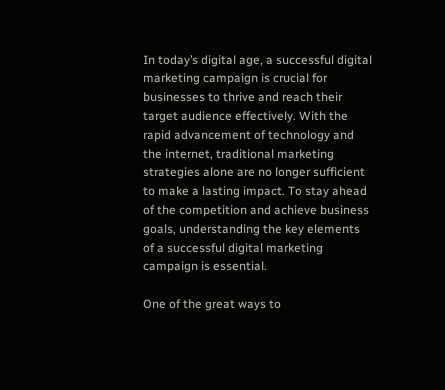In today’s digital age, a successful digital marketing campaign is crucial for businesses to thrive and reach their target audience effectively. With the rapid advancement of technology and the internet, traditional marketing strategies alone are no longer sufficient to make a lasting impact. To stay ahead of the competition and achieve business goals, understanding the key elements of a successful digital marketing campaign is essential.

One of the great ways to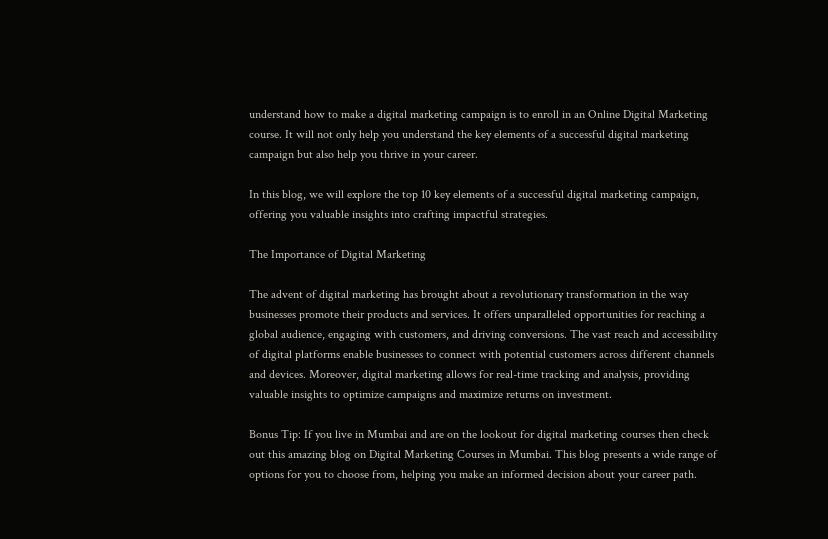understand how to make a digital marketing campaign is to enroll in an Online Digital Marketing course. It will not only help you understand the key elements of a successful digital marketing campaign but also help you thrive in your career.

In this blog, we will explore the top 10 key elements of a successful digital marketing campaign, offering you valuable insights into crafting impactful strategies.

The Importance of Digital Marketing

The advent of digital marketing has brought about a revolutionary transformation in the way businesses promote their products and services. It offers unparalleled opportunities for reaching a global audience, engaging with customers, and driving conversions. The vast reach and accessibility of digital platforms enable businesses to connect with potential customers across different channels and devices. Moreover, digital marketing allows for real-time tracking and analysis, providing valuable insights to optimize campaigns and maximize returns on investment.

Bonus Tip: If you live in Mumbai and are on the lookout for digital marketing courses then check out this amazing blog on Digital Marketing Courses in Mumbai. This blog presents a wide range of options for you to choose from, helping you make an informed decision about your career path.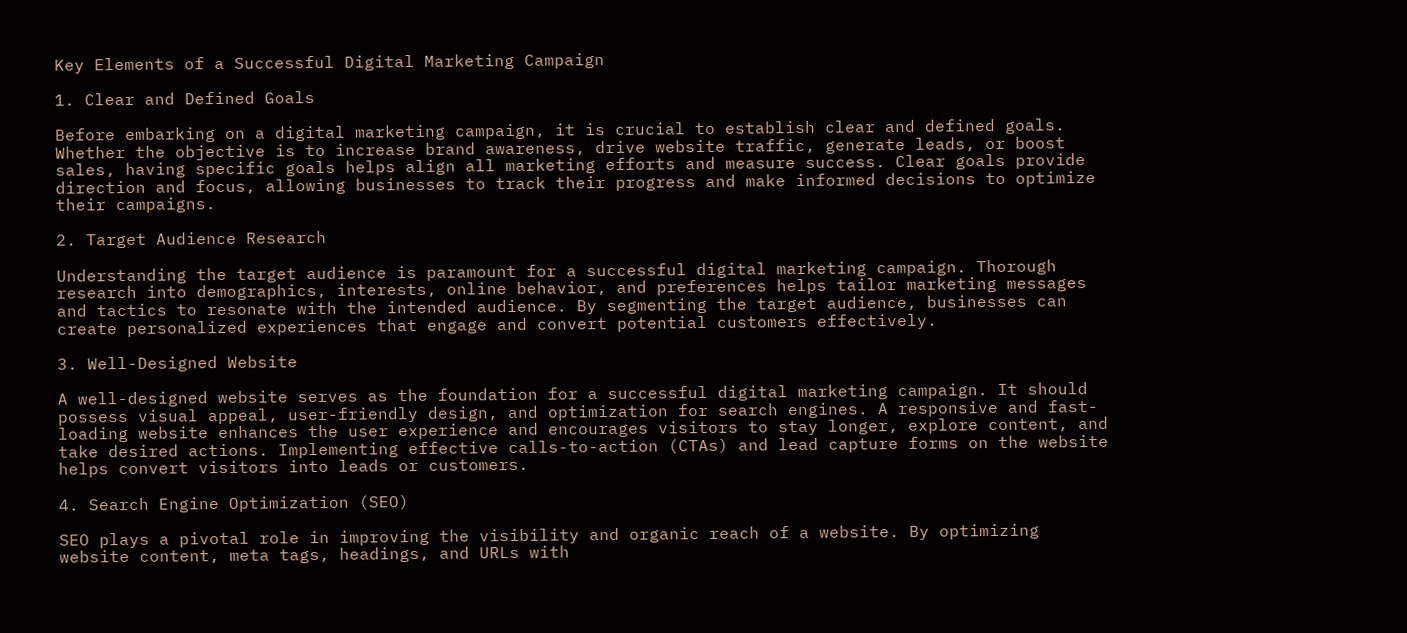Key Elements of a Successful Digital Marketing Campaign

1. Clear and Defined Goals

Before embarking on a digital marketing campaign, it is crucial to establish clear and defined goals. Whether the objective is to increase brand awareness, drive website traffic, generate leads, or boost sales, having specific goals helps align all marketing efforts and measure success. Clear goals provide direction and focus, allowing businesses to track their progress and make informed decisions to optimize their campaigns.

2. Target Audience Research

Understanding the target audience is paramount for a successful digital marketing campaign. Thorough research into demographics, interests, online behavior, and preferences helps tailor marketing messages and tactics to resonate with the intended audience. By segmenting the target audience, businesses can create personalized experiences that engage and convert potential customers effectively.

3. Well-Designed Website

A well-designed website serves as the foundation for a successful digital marketing campaign. It should possess visual appeal, user-friendly design, and optimization for search engines. A responsive and fast-loading website enhances the user experience and encourages visitors to stay longer, explore content, and take desired actions. Implementing effective calls-to-action (CTAs) and lead capture forms on the website helps convert visitors into leads or customers.

4. Search Engine Optimization (SEO)

SEO plays a pivotal role in improving the visibility and organic reach of a website. By optimizing website content, meta tags, headings, and URLs with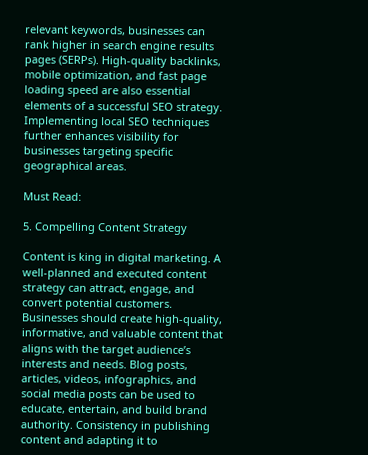relevant keywords, businesses can rank higher in search engine results pages (SERPs). High-quality backlinks, mobile optimization, and fast page loading speed are also essential elements of a successful SEO strategy. Implementing local SEO techniques further enhances visibility for businesses targeting specific geographical areas.

Must Read:

5. Compelling Content Strategy

Content is king in digital marketing. A well-planned and executed content strategy can attract, engage, and convert potential customers. Businesses should create high-quality, informative, and valuable content that aligns with the target audience’s interests and needs. Blog posts, articles, videos, infographics, and social media posts can be used to educate, entertain, and build brand authority. Consistency in publishing content and adapting it to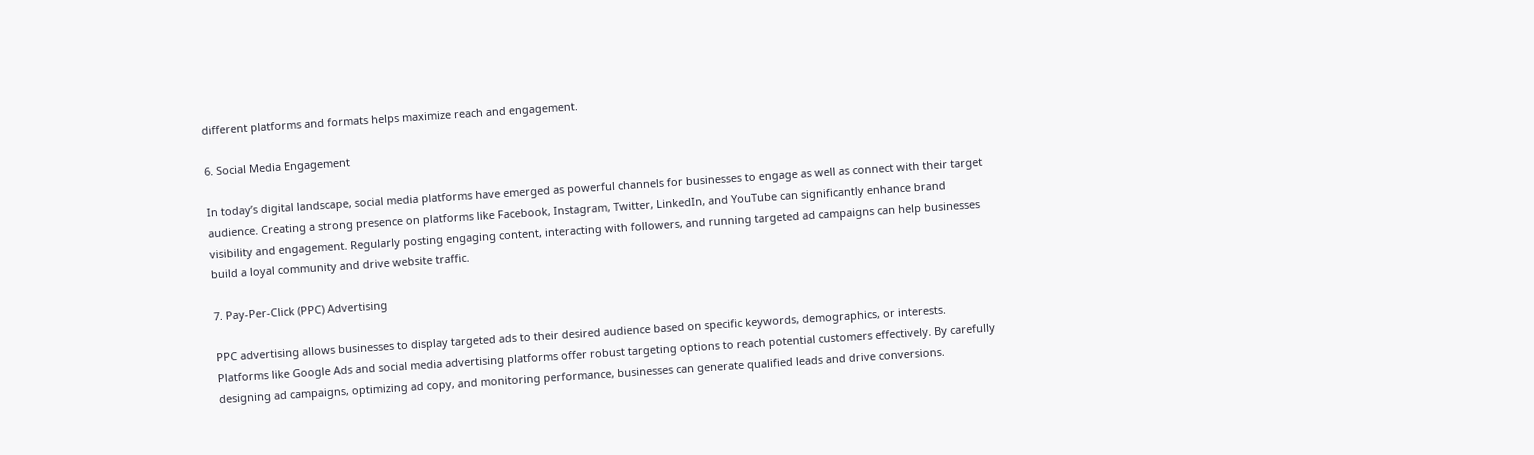different platforms and formats helps maximize reach and engagement.

6. Social Media Engagement

In today’s digital landscape, social media platforms have emerged as powerful channels for businesses to engage as well as connect with their target audience. Creating a strong presence on platforms like Facebook, Instagram, Twitter, LinkedIn, and YouTube can significantly enhance brand visibility and engagement. Regularly posting engaging content, interacting with followers, and running targeted ad campaigns can help businesses build a loyal community and drive website traffic.

7. Pay-Per-Click (PPC) Advertising

PPC advertising allows businesses to display targeted ads to their desired audience based on specific keywords, demographics, or interests. Platforms like Google Ads and social media advertising platforms offer robust targeting options to reach potential customers effectively. By carefully designing ad campaigns, optimizing ad copy, and monitoring performance, businesses can generate qualified leads and drive conversions.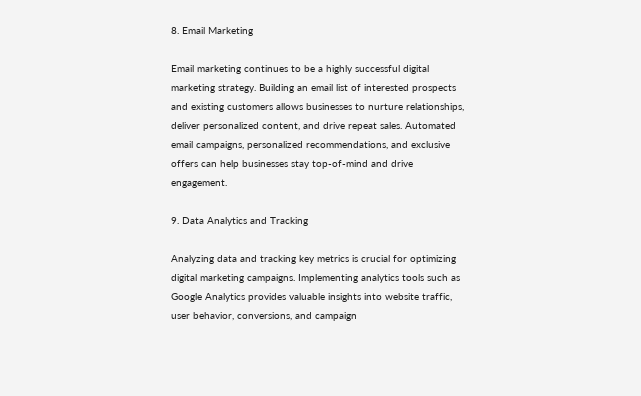8. Email Marketing

Email marketing continues to be a highly successful digital marketing strategy. Building an email list of interested prospects and existing customers allows businesses to nurture relationships, deliver personalized content, and drive repeat sales. Automated email campaigns, personalized recommendations, and exclusive offers can help businesses stay top-of-mind and drive engagement.

9. Data Analytics and Tracking

Analyzing data and tracking key metrics is crucial for optimizing digital marketing campaigns. Implementing analytics tools such as Google Analytics provides valuable insights into website traffic, user behavior, conversions, and campaign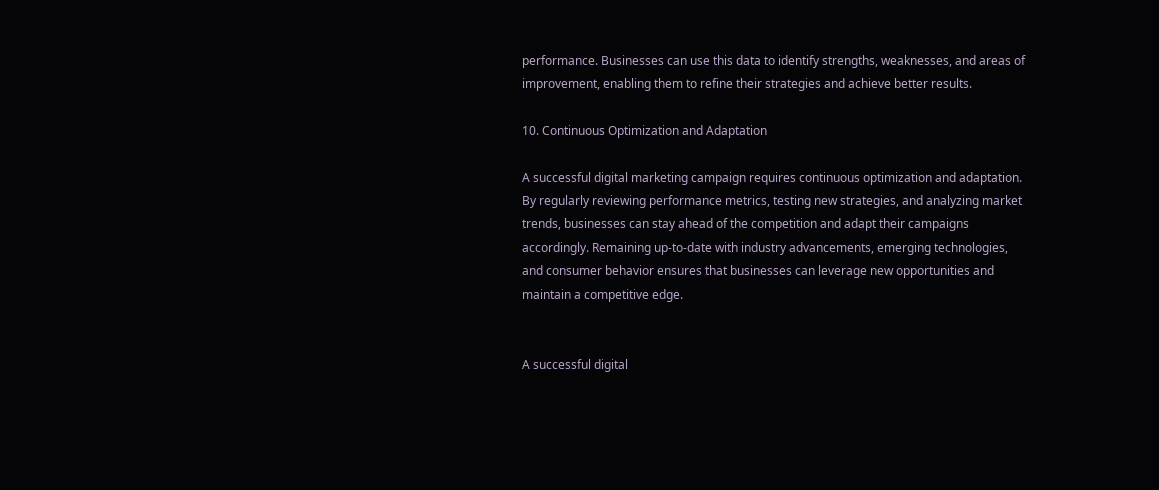performance. Businesses can use this data to identify strengths, weaknesses, and areas of improvement, enabling them to refine their strategies and achieve better results.

10. Continuous Optimization and Adaptation

A successful digital marketing campaign requires continuous optimization and adaptation. By regularly reviewing performance metrics, testing new strategies, and analyzing market trends, businesses can stay ahead of the competition and adapt their campaigns accordingly. Remaining up-to-date with industry advancements, emerging technologies, and consumer behavior ensures that businesses can leverage new opportunities and maintain a competitive edge.


A successful digital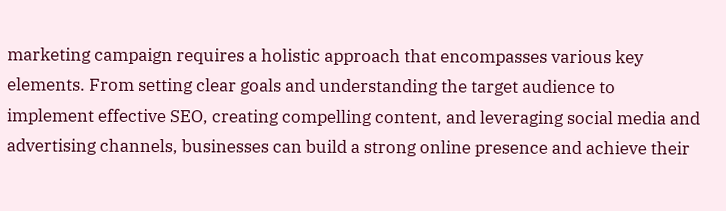marketing campaign requires a holistic approach that encompasses various key elements. From setting clear goals and understanding the target audience to implement effective SEO, creating compelling content, and leveraging social media and advertising channels, businesses can build a strong online presence and achieve their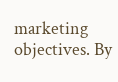marketing objectives. By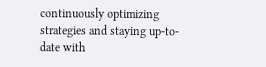continuously optimizing strategies and staying up-to-date with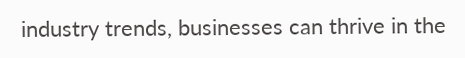industry trends, businesses can thrive in the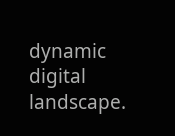dynamic digital landscape.